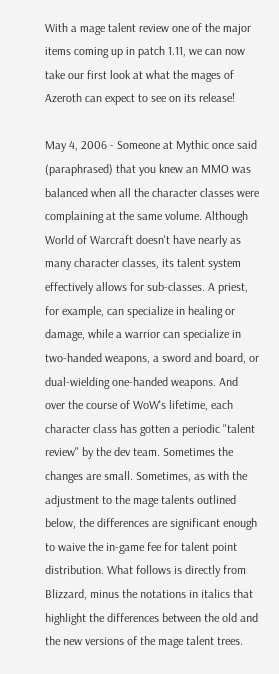With a mage talent review one of the major items coming up in patch 1.11, we can now take our first look at what the mages of Azeroth can expect to see on its release!

May 4, 2006 - Someone at Mythic once said (paraphrased) that you knew an MMO was balanced when all the character classes were complaining at the same volume. Although World of Warcraft doesn't have nearly as many character classes, its talent system effectively allows for sub-classes. A priest, for example, can specialize in healing or damage, while a warrior can specialize in two-handed weapons, a sword and board, or dual-wielding one-handed weapons. And over the course of WoW's lifetime, each character class has gotten a periodic "talent review" by the dev team. Sometimes the changes are small. Sometimes, as with the adjustment to the mage talents outlined below, the differences are significant enough to waive the in-game fee for talent point distribution. What follows is directly from Blizzard, minus the notations in italics that highlight the differences between the old and the new versions of the mage talent trees.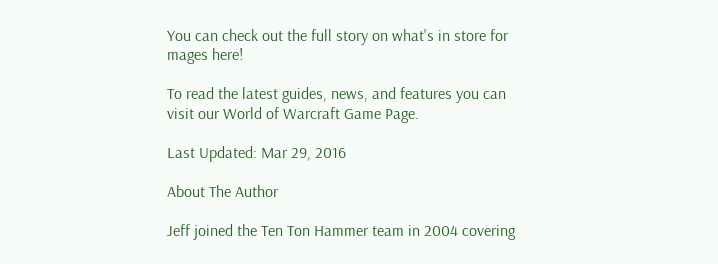You can check out the full story on what's in store for mages here!

To read the latest guides, news, and features you can visit our World of Warcraft Game Page.

Last Updated: Mar 29, 2016

About The Author

Jeff joined the Ten Ton Hammer team in 2004 covering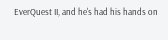EverQuest II, and he's had his hands on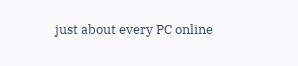just about every PC online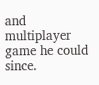and multiplayer game he could since.